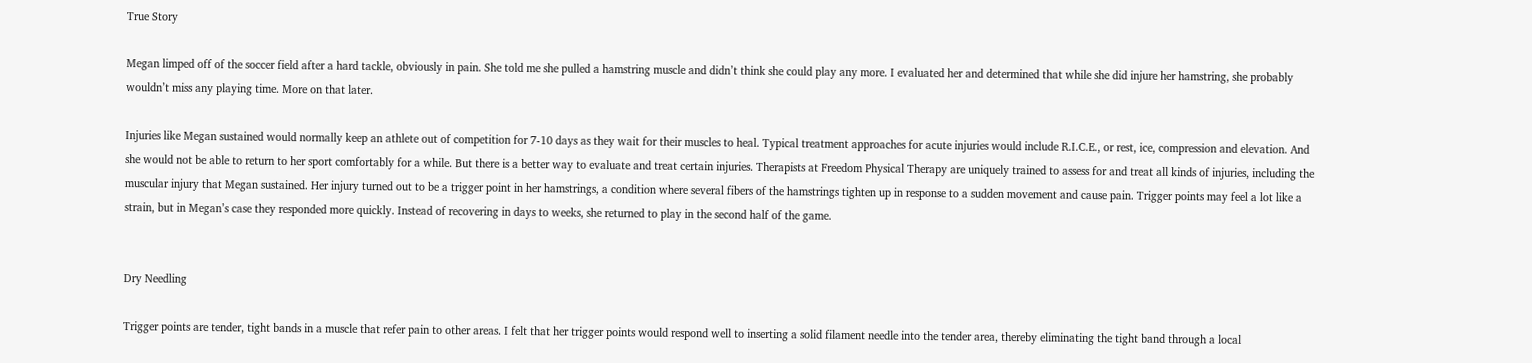True Story

Megan limped off of the soccer field after a hard tackle, obviously in pain. She told me she pulled a hamstring muscle and didn’t think she could play any more. I evaluated her and determined that while she did injure her hamstring, she probably wouldn’t miss any playing time. More on that later.

Injuries like Megan sustained would normally keep an athlete out of competition for 7-10 days as they wait for their muscles to heal. Typical treatment approaches for acute injuries would include R.I.C.E., or rest, ice, compression and elevation. And she would not be able to return to her sport comfortably for a while. But there is a better way to evaluate and treat certain injuries. Therapists at Freedom Physical Therapy are uniquely trained to assess for and treat all kinds of injuries, including the muscular injury that Megan sustained. Her injury turned out to be a trigger point in her hamstrings, a condition where several fibers of the hamstrings tighten up in response to a sudden movement and cause pain. Trigger points may feel a lot like a strain, but in Megan’s case they responded more quickly. Instead of recovering in days to weeks, she returned to play in the second half of the game.


Dry Needling

Trigger points are tender, tight bands in a muscle that refer pain to other areas. I felt that her trigger points would respond well to inserting a solid filament needle into the tender area, thereby eliminating the tight band through a local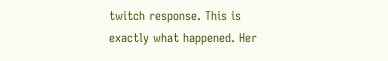twitch response. This is exactly what happened. Her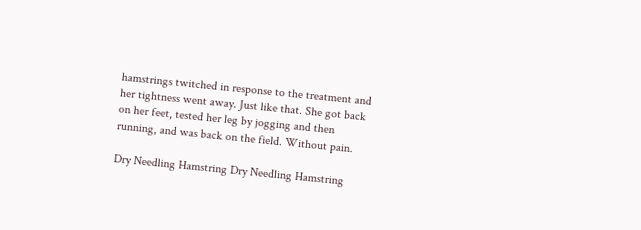hamstrings twitched in response to the treatment and her tightness went away. Just like that. She got back on her feet, tested her leg by jogging and then running, and was back on the field. Without pain.

Dry Needling Hamstring Dry Needling Hamstring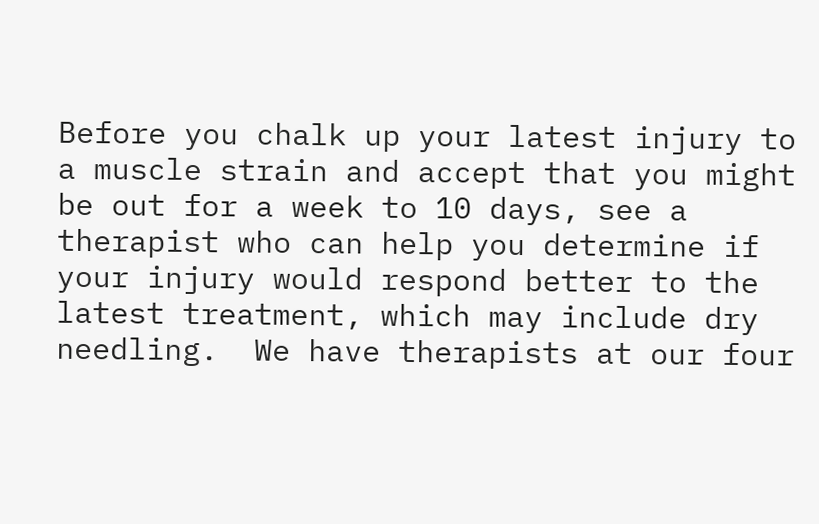Before you chalk up your latest injury to a muscle strain and accept that you might be out for a week to 10 days, see a therapist who can help you determine if your injury would respond better to the latest treatment, which may include dry needling.  We have therapists at our four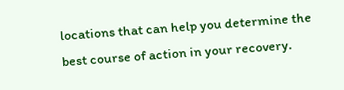locations that can help you determine the best course of action in your recovery.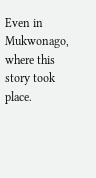Even in Mukwonago, where this story took place.